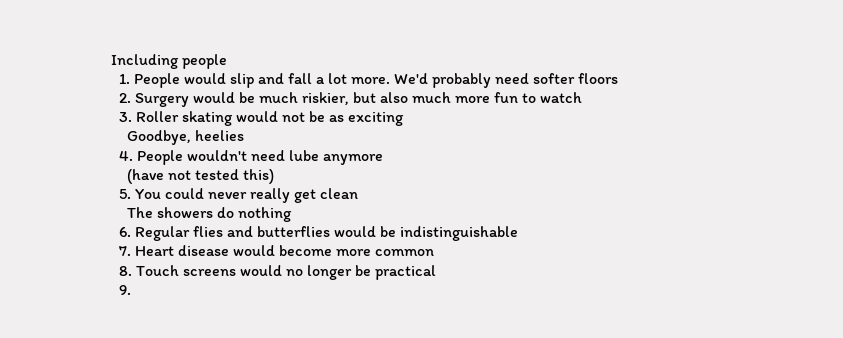Including people
  1. People would slip and fall a lot more. We'd probably need softer floors
  2. Surgery would be much riskier, but also much more fun to watch
  3. Roller skating would not be as exciting
    Goodbye, heelies
  4. People wouldn't need lube anymore
    (have not tested this)
  5. You could never really get clean
    The showers do nothing
  6. Regular flies and butterflies would be indistinguishable
  7. Heart disease would become more common
  8. Touch screens would no longer be practical
  9.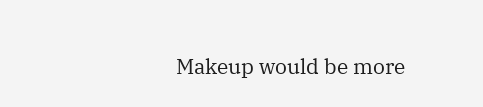Makeup would be more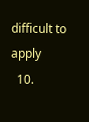difficult to apply
  10.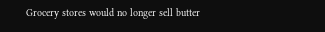Grocery stores would no longer sell butter